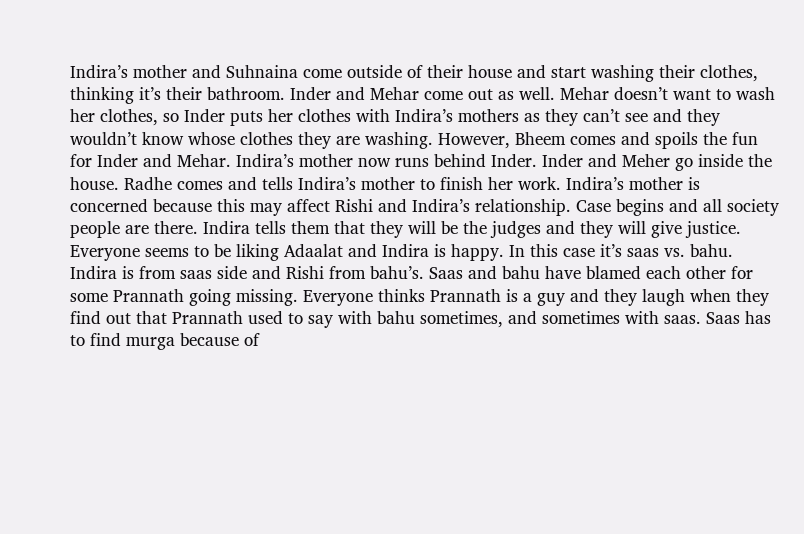Indira’s mother and Suhnaina come outside of their house and start washing their clothes, thinking it’s their bathroom. Inder and Mehar come out as well. Mehar doesn’t want to wash her clothes, so Inder puts her clothes with Indira’s mothers as they can’t see and they wouldn’t know whose clothes they are washing. However, Bheem comes and spoils the fun for Inder and Mehar. Indira’s mother now runs behind Inder. Inder and Meher go inside the house. Radhe comes and tells Indira’s mother to finish her work. Indira’s mother is concerned because this may affect Rishi and Indira’s relationship. Case begins and all society people are there. Indira tells them that they will be the judges and they will give justice. Everyone seems to be liking Adaalat and Indira is happy. In this case it’s saas vs. bahu. Indira is from saas side and Rishi from bahu’s. Saas and bahu have blamed each other for some Prannath going missing. Everyone thinks Prannath is a guy and they laugh when they find out that Prannath used to say with bahu sometimes, and sometimes with saas. Saas has to find murga because of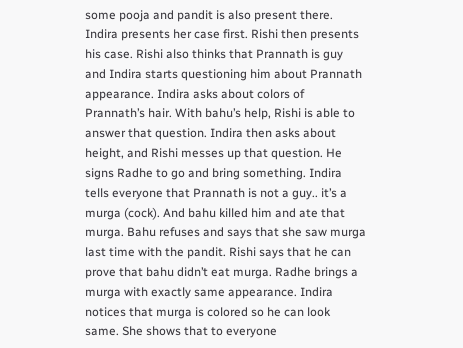some pooja and pandit is also present there.
Indira presents her case first. Rishi then presents his case. Rishi also thinks that Prannath is guy and Indira starts questioning him about Prannath appearance. Indira asks about colors of Prannath’s hair. With bahu’s help, Rishi is able to answer that question. Indira then asks about height, and Rishi messes up that question. He signs Radhe to go and bring something. Indira tells everyone that Prannath is not a guy.. it’s a murga (cock). And bahu killed him and ate that murga. Bahu refuses and says that she saw murga last time with the pandit. Rishi says that he can prove that bahu didn’t eat murga. Radhe brings a murga with exactly same appearance. Indira notices that murga is colored so he can look same. She shows that to everyone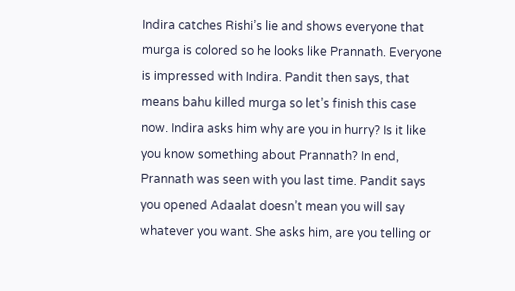Indira catches Rishi’s lie and shows everyone that murga is colored so he looks like Prannath. Everyone is impressed with Indira. Pandit then says, that means bahu killed murga so let’s finish this case now. Indira asks him why are you in hurry? Is it like you know something about Prannath? In end, Prannath was seen with you last time. Pandit says you opened Adaalat doesn’t mean you will say whatever you want. She asks him, are you telling or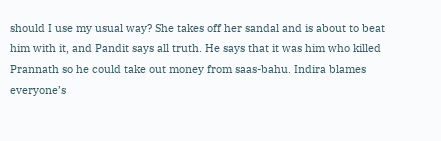should I use my usual way? She takes off her sandal and is about to beat him with it, and Pandit says all truth. He says that it was him who killed Prannath so he could take out money from saas-bahu. Indira blames everyone’s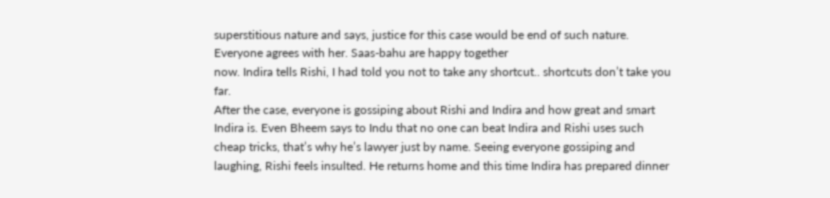superstitious nature and says, justice for this case would be end of such nature. Everyone agrees with her. Saas-bahu are happy together
now. Indira tells Rishi, I had told you not to take any shortcut.. shortcuts don’t take you far.
After the case, everyone is gossiping about Rishi and Indira and how great and smart Indira is. Even Bheem says to Indu that no one can beat Indira and Rishi uses such cheap tricks, that’s why he’s lawyer just by name. Seeing everyone gossiping and laughing, Rishi feels insulted. He returns home and this time Indira has prepared dinner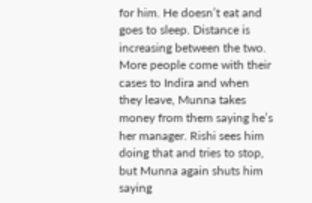for him. He doesn’t eat and goes to sleep. Distance is increasing between the two.
More people come with their cases to Indira and when they leave, Munna takes money from them saying he’s her manager. Rishi sees him doing that and tries to stop, but Munna again shuts him saying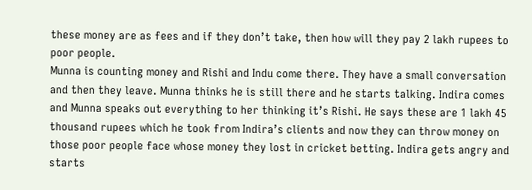these money are as fees and if they don’t take, then how will they pay 2 lakh rupees to poor people.
Munna is counting money and Rishi and Indu come there. They have a small conversation and then they leave. Munna thinks he is still there and he starts talking. Indira comes and Munna speaks out everything to her thinking it’s Rishi. He says these are 1 lakh 45 thousand rupees which he took from Indira’s clients and now they can throw money on those poor people face whose money they lost in cricket betting. Indira gets angry and starts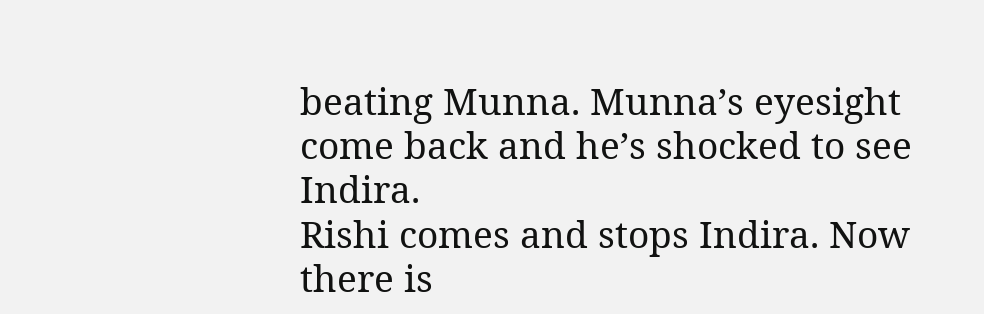beating Munna. Munna’s eyesight come back and he’s shocked to see Indira.
Rishi comes and stops Indira. Now there is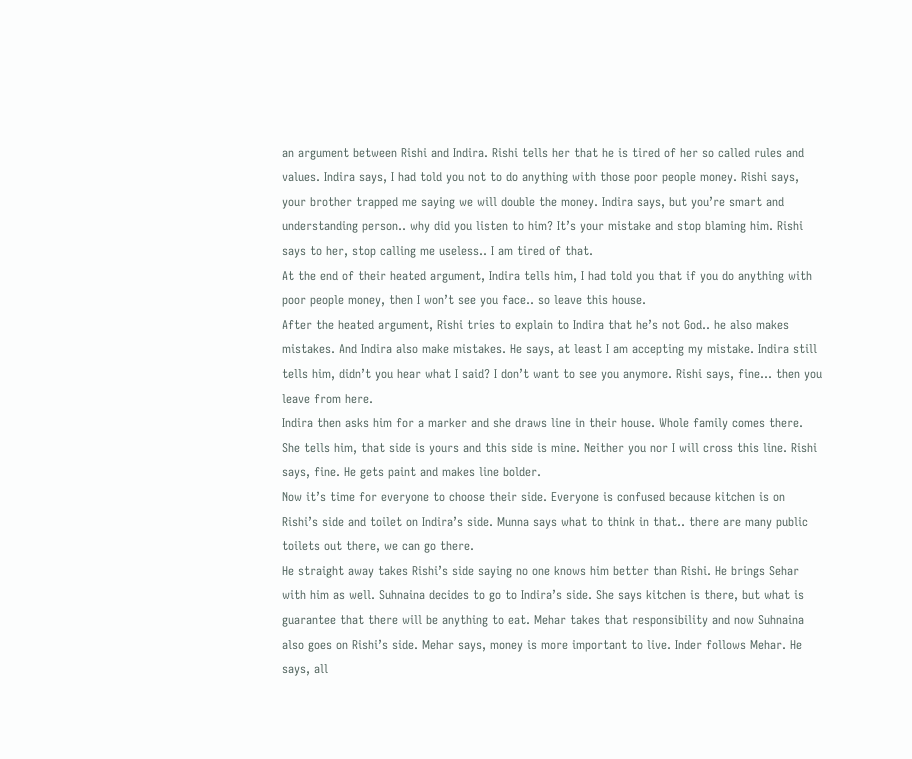an argument between Rishi and Indira. Rishi tells her that he is tired of her so called rules and values. Indira says, I had told you not to do anything with those poor people money. Rishi says, your brother trapped me saying we will double the money. Indira says, but you’re smart and understanding person.. why did you listen to him? It’s your mistake and stop blaming him. Rishi says to her, stop calling me useless.. I am tired of that.
At the end of their heated argument, Indira tells him, I had told you that if you do anything with poor people money, then I won’t see you face.. so leave this house.
After the heated argument, Rishi tries to explain to Indira that he’s not God.. he also makes mistakes. And Indira also make mistakes. He says, at least I am accepting my mistake. Indira still tells him, didn’t you hear what I said? I don’t want to see you anymore. Rishi says, fine… then you leave from here.
Indira then asks him for a marker and she draws line in their house. Whole family comes there. She tells him, that side is yours and this side is mine. Neither you nor I will cross this line. Rishi says, fine. He gets paint and makes line bolder.
Now it’s time for everyone to choose their side. Everyone is confused because kitchen is on Rishi’s side and toilet on Indira’s side. Munna says what to think in that.. there are many public toilets out there, we can go there.
He straight away takes Rishi’s side saying no one knows him better than Rishi. He brings Sehar with him as well. Suhnaina decides to go to Indira’s side. She says kitchen is there, but what is guarantee that there will be anything to eat. Mehar takes that responsibility and now Suhnaina also goes on Rishi’s side. Mehar says, money is more important to live. Inder follows Mehar. He says, all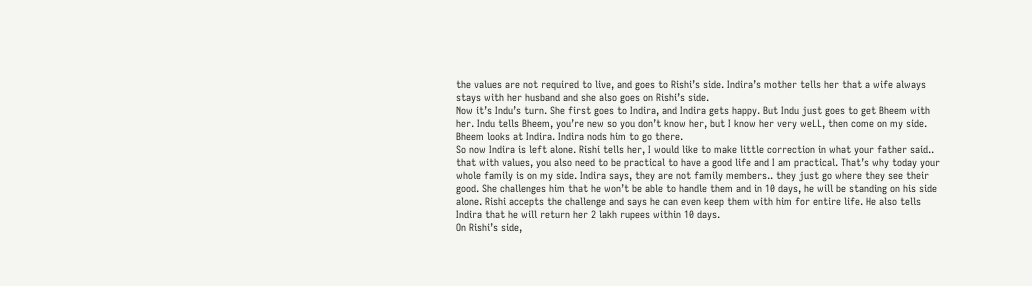the values are not required to live, and goes to Rishi’s side. Indira’s mother tells her that a wife always stays with her husband and she also goes on Rishi’s side.
Now it’s Indu’s turn. She first goes to Indira, and Indira gets happy. But Indu just goes to get Bheem with her. Indu tells Bheem, you’re new so you don’t know her, but I know her very weLL, then come on my side. Bheem looks at Indira. Indira nods him to go there.
So now Indira is left alone. Rishi tells her, I would like to make little correction in what your father said.. that with values, you also need to be practical to have a good life and I am practical. That’s why today your whole family is on my side. Indira says, they are not family members.. they just go where they see their good. She challenges him that he won’t be able to handle them and in 10 days, he will be standing on his side alone. Rishi accepts the challenge and says he can even keep them with him for entire life. He also tells Indira that he will return her 2 lakh rupees within 10 days.
On Rishi’s side,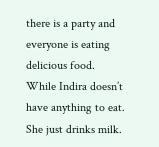there is a party and everyone is eating delicious food. While Indira doesn’t have anything to eat. She just drinks milk.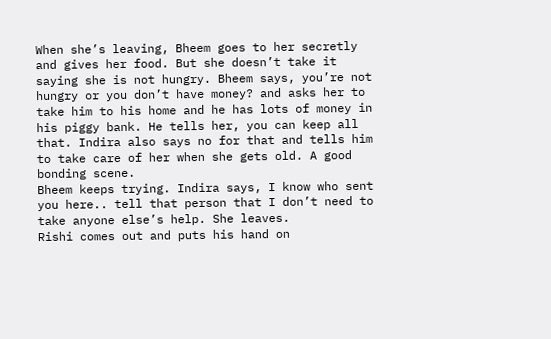When she’s leaving, Bheem goes to her secretly and gives her food. But she doesn’t take it saying she is not hungry. Bheem says, you’re not hungry or you don’t have money? and asks her to take him to his home and he has lots of money in his piggy bank. He tells her, you can keep all that. Indira also says no for that and tells him to take care of her when she gets old. A good bonding scene.
Bheem keeps trying. Indira says, I know who sent you here.. tell that person that I don’t need to take anyone else’s help. She leaves.
Rishi comes out and puts his hand on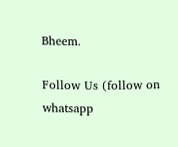Bheem.

Follow Us (follow on whatsapp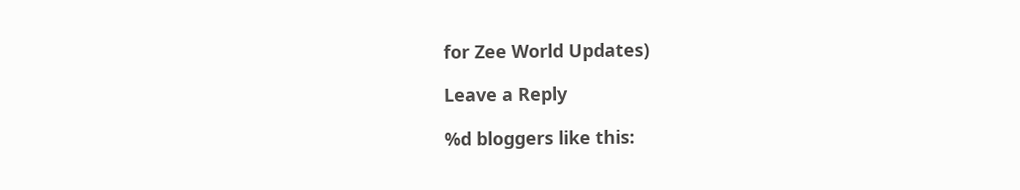for Zee World Updates)

Leave a Reply

%d bloggers like this: